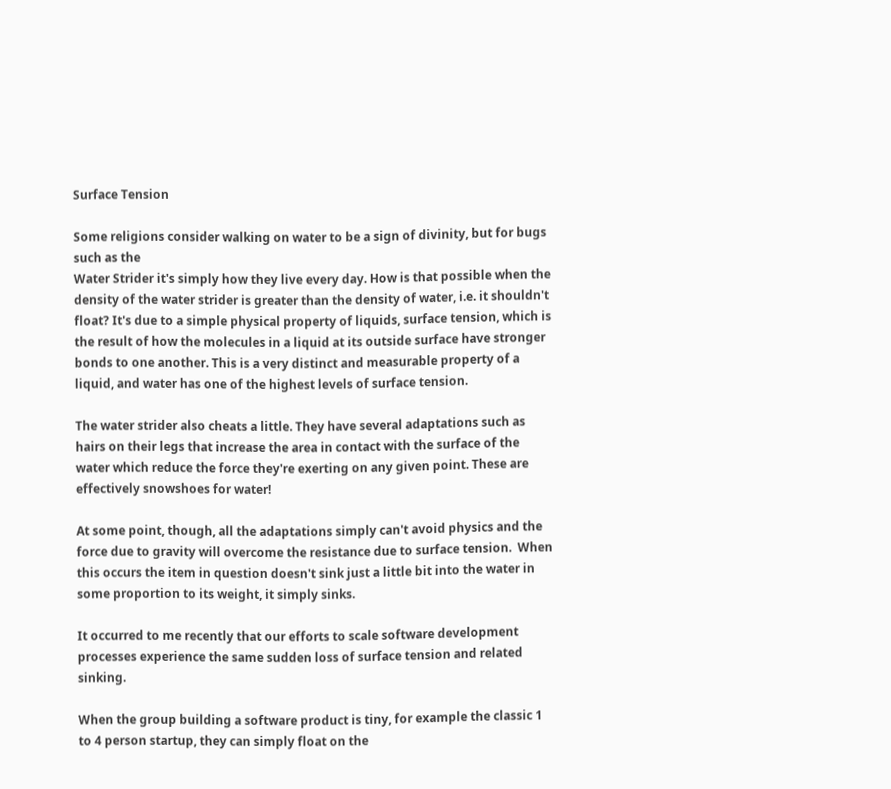Surface Tension

Some religions consider walking on water to be a sign of divinity, but for bugs such as the
Water Strider it's simply how they live every day. How is that possible when the density of the water strider is greater than the density of water, i.e. it shouldn't float? It's due to a simple physical property of liquids, surface tension, which is the result of how the molecules in a liquid at its outside surface have stronger bonds to one another. This is a very distinct and measurable property of a liquid, and water has one of the highest levels of surface tension.

The water strider also cheats a little. They have several adaptations such as hairs on their legs that increase the area in contact with the surface of the water which reduce the force they're exerting on any given point. These are effectively snowshoes for water!

At some point, though, all the adaptations simply can't avoid physics and the force due to gravity will overcome the resistance due to surface tension.  When this occurs the item in question doesn't sink just a little bit into the water in some proportion to its weight, it simply sinks.

It occurred to me recently that our efforts to scale software development processes experience the same sudden loss of surface tension and related sinking.

When the group building a software product is tiny, for example the classic 1 to 4 person startup, they can simply float on the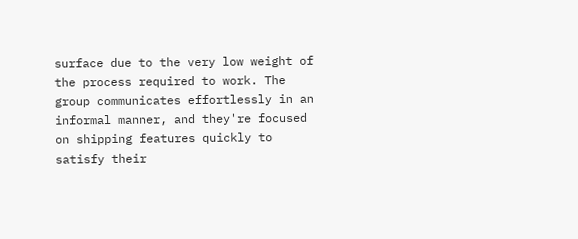surface due to the very low weight of the process required to work. The group communicates effortlessly in an informal manner, and they're focused on shipping features quickly to satisfy their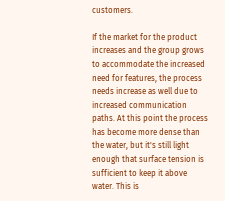customers.

If the market for the product increases and the group grows to accommodate the increased need for features, the process needs increase as well due to increased communication paths. At this point the process has become more dense than the water, but it's still light enough that surface tension is sufficient to keep it above water. This is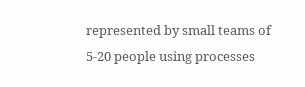represented by small teams of 5-20 people using processes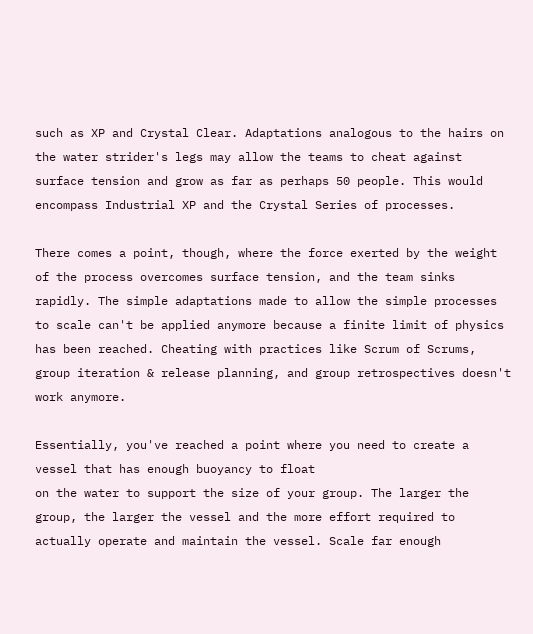such as XP and Crystal Clear. Adaptations analogous to the hairs on the water strider's legs may allow the teams to cheat against surface tension and grow as far as perhaps 50 people. This would encompass Industrial XP and the Crystal Series of processes.

There comes a point, though, where the force exerted by the weight of the process overcomes surface tension, and the team sinks rapidly. The simple adaptations made to allow the simple processes to scale can't be applied anymore because a finite limit of physics has been reached. Cheating with practices like Scrum of Scrums, group iteration & release planning, and group retrospectives doesn't work anymore.

Essentially, you've reached a point where you need to create a vessel that has enough buoyancy to float
on the water to support the size of your group. The larger the group, the larger the vessel and the more effort required to actually operate and maintain the vessel. Scale far enough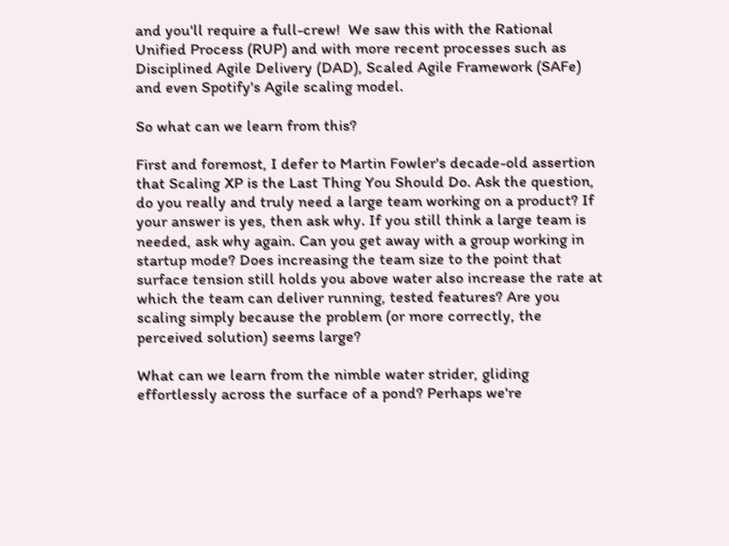and you'll require a full-crew!  We saw this with the Rational Unified Process (RUP) and with more recent processes such as Disciplined Agile Delivery (DAD), Scaled Agile Framework (SAFe) and even Spotify's Agile scaling model.

So what can we learn from this?

First and foremost, I defer to Martin Fowler's decade-old assertion that Scaling XP is the Last Thing You Should Do. Ask the question, do you really and truly need a large team working on a product? If your answer is yes, then ask why. If you still think a large team is needed, ask why again. Can you get away with a group working in startup mode? Does increasing the team size to the point that surface tension still holds you above water also increase the rate at which the team can deliver running, tested features? Are you scaling simply because the problem (or more correctly, the perceived solution) seems large?

What can we learn from the nimble water strider, gliding effortlessly across the surface of a pond? Perhaps we're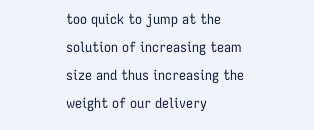too quick to jump at the solution of increasing team size and thus increasing the weight of our delivery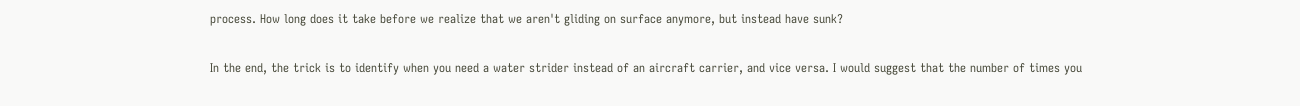process. How long does it take before we realize that we aren't gliding on surface anymore, but instead have sunk?

In the end, the trick is to identify when you need a water strider instead of an aircraft carrier, and vice versa. I would suggest that the number of times you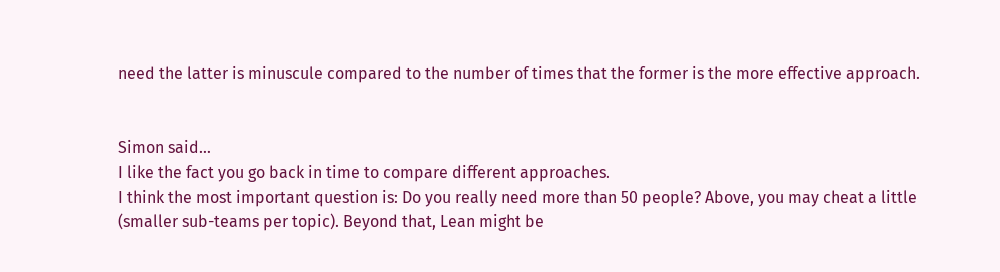need the latter is minuscule compared to the number of times that the former is the more effective approach.


Simon said…
I like the fact you go back in time to compare different approaches.
I think the most important question is: Do you really need more than 50 people? Above, you may cheat a little (smaller sub-teams per topic). Beyond that, Lean might be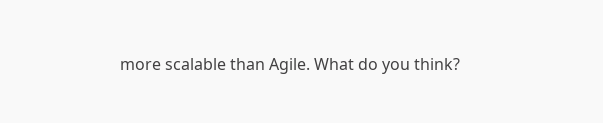more scalable than Agile. What do you think?